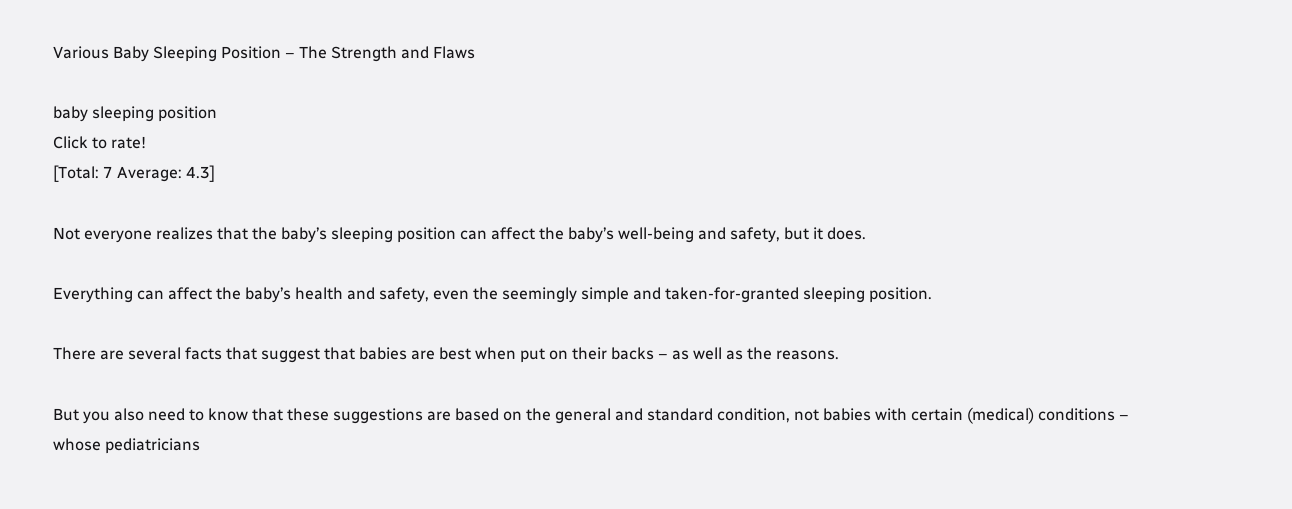Various Baby Sleeping Position – The Strength and Flaws

baby sleeping position
Click to rate!
[Total: 7 Average: 4.3]

Not everyone realizes that the baby’s sleeping position can affect the baby’s well-being and safety, but it does.

Everything can affect the baby’s health and safety, even the seemingly simple and taken-for-granted sleeping position.

There are several facts that suggest that babies are best when put on their backs – as well as the reasons.

But you also need to know that these suggestions are based on the general and standard condition, not babies with certain (medical) conditions – whose pediatricians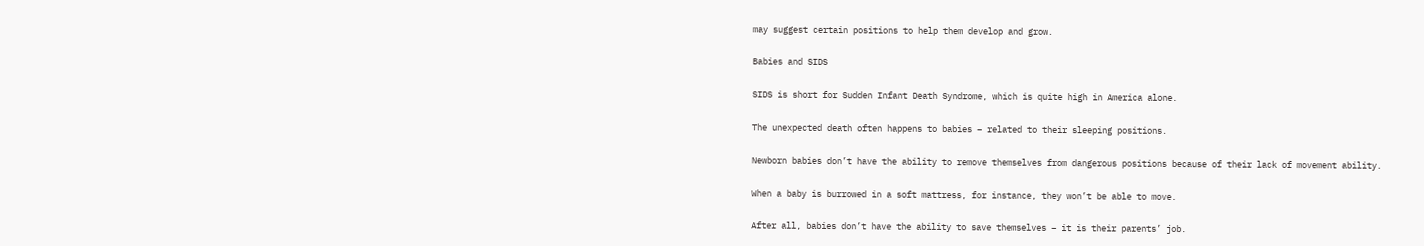may suggest certain positions to help them develop and grow.

Babies and SIDS

SIDS is short for Sudden Infant Death Syndrome, which is quite high in America alone.

The unexpected death often happens to babies – related to their sleeping positions.

Newborn babies don’t have the ability to remove themselves from dangerous positions because of their lack of movement ability.

When a baby is burrowed in a soft mattress, for instance, they won’t be able to move.

After all, babies don’t have the ability to save themselves – it is their parents’ job.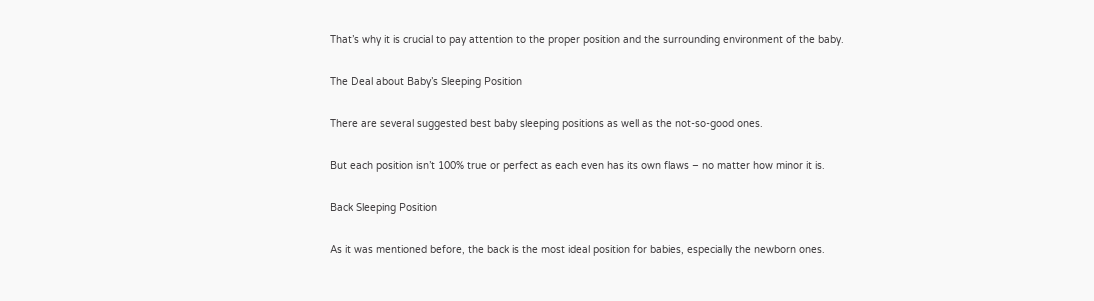That’s why it is crucial to pay attention to the proper position and the surrounding environment of the baby.

The Deal about Baby’s Sleeping Position

There are several suggested best baby sleeping positions as well as the not-so-good ones.

But each position isn’t 100% true or perfect as each even has its own flaws – no matter how minor it is.

Back Sleeping Position

As it was mentioned before, the back is the most ideal position for babies, especially the newborn ones.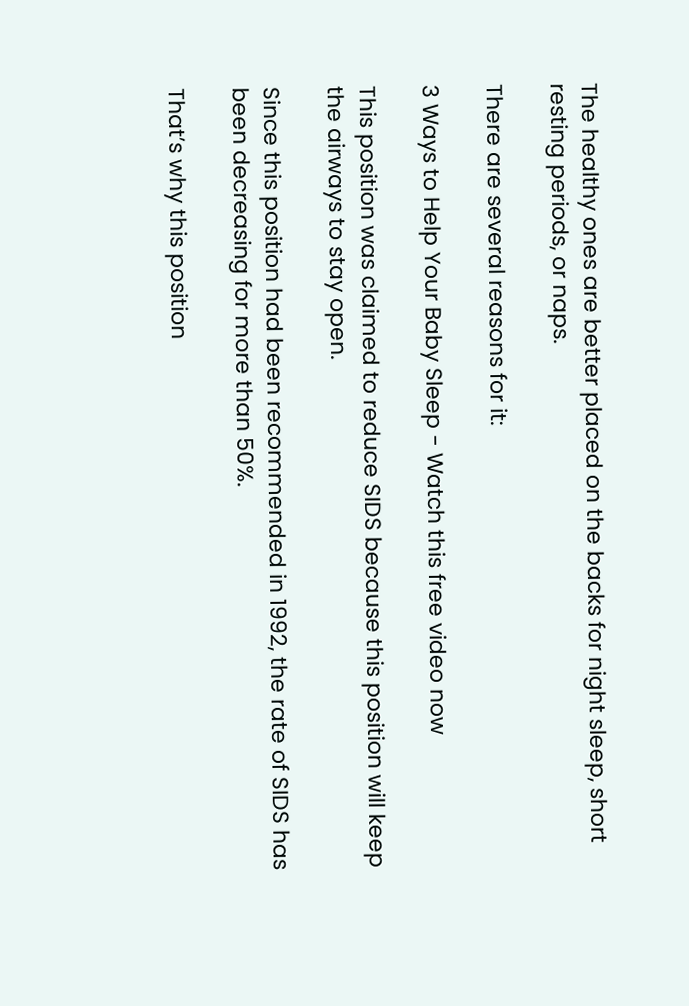The healthy ones are better placed on the backs for night sleep, short resting periods, or naps.

There are several reasons for it:

3 Ways to Help Your Baby Sleep - Watch this free video now

This position was claimed to reduce SIDS because this position will keep the airways to stay open.

Since this position had been recommended in 1992, the rate of SIDS has been decreasing for more than 50%.

That’s why this position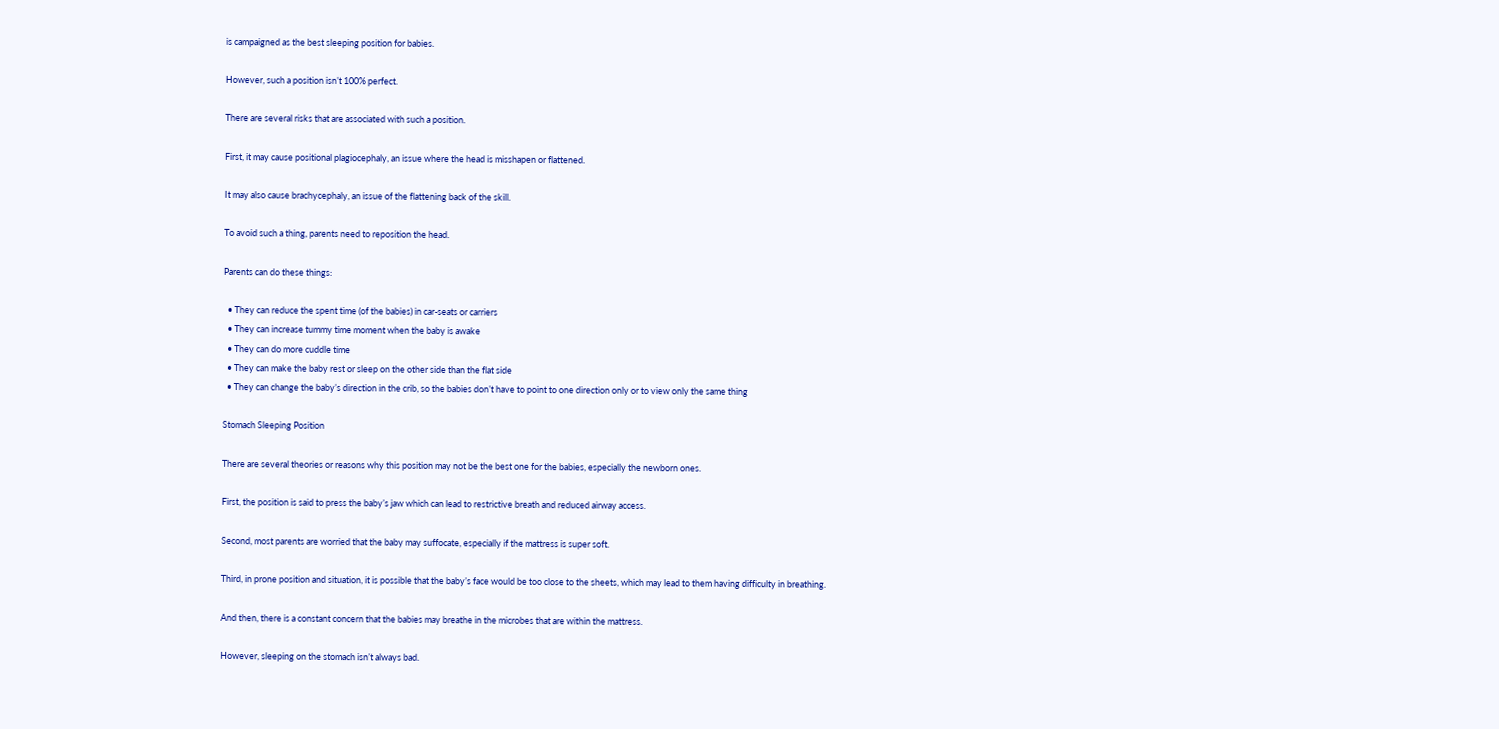is campaigned as the best sleeping position for babies.

However, such a position isn’t 100% perfect.

There are several risks that are associated with such a position.

First, it may cause positional plagiocephaly, an issue where the head is misshapen or flattened.

It may also cause brachycephaly, an issue of the flattening back of the skill.

To avoid such a thing, parents need to reposition the head.

Parents can do these things:

  • They can reduce the spent time (of the babies) in car-seats or carriers
  • They can increase tummy time moment when the baby is awake
  • They can do more cuddle time
  • They can make the baby rest or sleep on the other side than the flat side
  • They can change the baby’s direction in the crib, so the babies don’t have to point to one direction only or to view only the same thing

Stomach Sleeping Position

There are several theories or reasons why this position may not be the best one for the babies, especially the newborn ones.

First, the position is said to press the baby’s jaw which can lead to restrictive breath and reduced airway access.

Second, most parents are worried that the baby may suffocate, especially if the mattress is super soft.

Third, in prone position and situation, it is possible that the baby’s face would be too close to the sheets, which may lead to them having difficulty in breathing.

And then, there is a constant concern that the babies may breathe in the microbes that are within the mattress.

However, sleeping on the stomach isn’t always bad.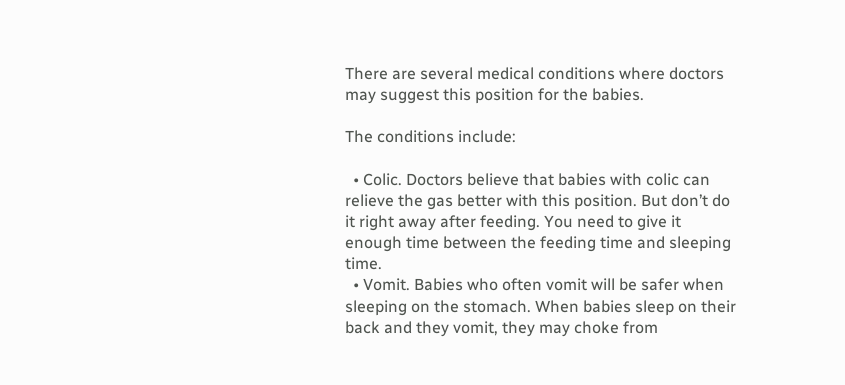There are several medical conditions where doctors may suggest this position for the babies.

The conditions include:

  • Colic. Doctors believe that babies with colic can relieve the gas better with this position. But don’t do it right away after feeding. You need to give it enough time between the feeding time and sleeping time.
  • Vomit. Babies who often vomit will be safer when sleeping on the stomach. When babies sleep on their back and they vomit, they may choke from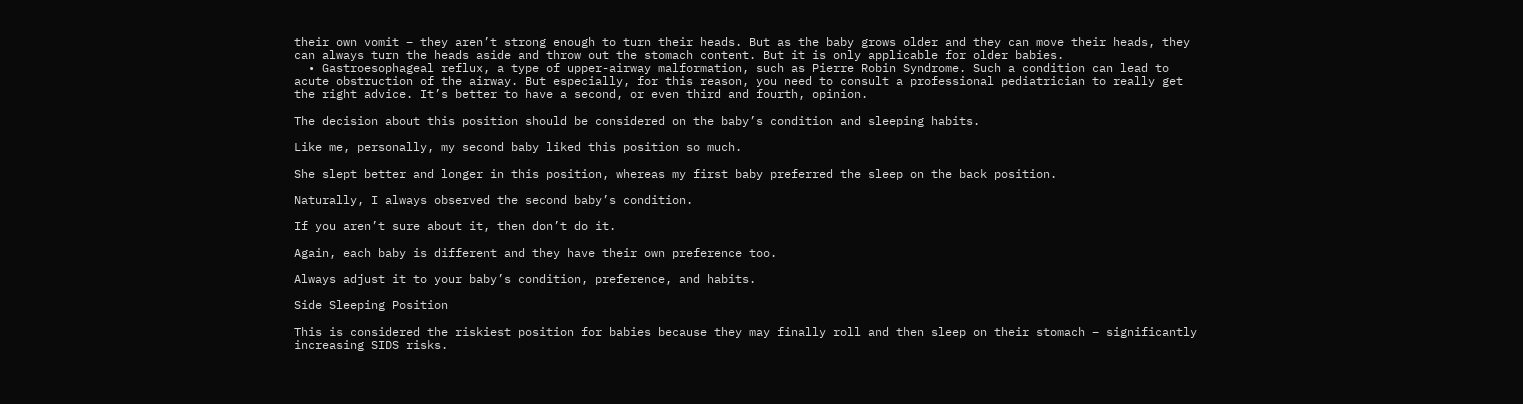their own vomit – they aren’t strong enough to turn their heads. But as the baby grows older and they can move their heads, they can always turn the heads aside and throw out the stomach content. But it is only applicable for older babies.
  • Gastroesophageal reflux, a type of upper-airway malformation, such as Pierre Robin Syndrome. Such a condition can lead to acute obstruction of the airway. But especially, for this reason, you need to consult a professional pediatrician to really get the right advice. It’s better to have a second, or even third and fourth, opinion.

The decision about this position should be considered on the baby’s condition and sleeping habits.

Like me, personally, my second baby liked this position so much.

She slept better and longer in this position, whereas my first baby preferred the sleep on the back position.

Naturally, I always observed the second baby’s condition.

If you aren’t sure about it, then don’t do it.

Again, each baby is different and they have their own preference too.

Always adjust it to your baby’s condition, preference, and habits.

Side Sleeping Position

This is considered the riskiest position for babies because they may finally roll and then sleep on their stomach – significantly increasing SIDS risks.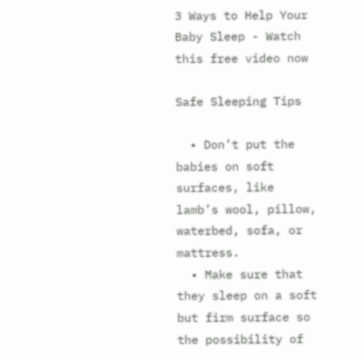3 Ways to Help Your Baby Sleep - Watch this free video now

Safe Sleeping Tips

  • Don’t put the babies on soft surfaces, like lamb’s wool, pillow, waterbed, sofa, or mattress.
  • Make sure that they sleep on a soft but firm surface so the possibility of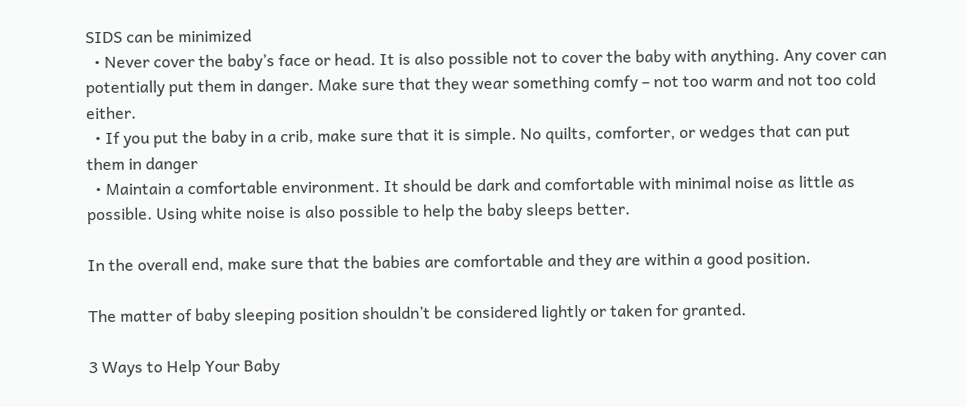SIDS can be minimized
  • Never cover the baby’s face or head. It is also possible not to cover the baby with anything. Any cover can potentially put them in danger. Make sure that they wear something comfy – not too warm and not too cold either.
  • If you put the baby in a crib, make sure that it is simple. No quilts, comforter, or wedges that can put them in danger
  • Maintain a comfortable environment. It should be dark and comfortable with minimal noise as little as possible. Using white noise is also possible to help the baby sleeps better.

In the overall end, make sure that the babies are comfortable and they are within a good position.

The matter of baby sleeping position shouldn’t be considered lightly or taken for granted.

3 Ways to Help Your Baby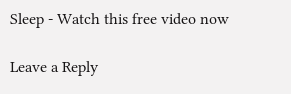Sleep - Watch this free video now

Leave a Reply